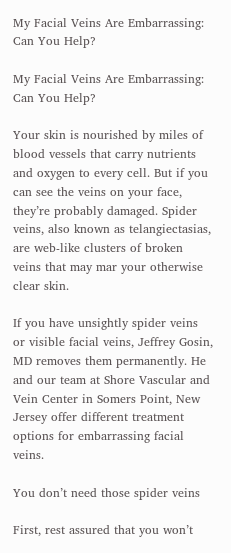My Facial Veins Are Embarrassing: Can You Help?

My Facial Veins Are Embarrassing: Can You Help?

Your skin is nourished by miles of blood vessels that carry nutrients and oxygen to every cell. But if you can see the veins on your face, they’re probably damaged. Spider veins, also known as telangiectasias, are web-like clusters of broken veins that may mar your otherwise clear skin.

If you have unsightly spider veins or visible facial veins, Jeffrey Gosin, MD removes them permanently. He and our team at Shore Vascular and Vein Center in Somers Point, New Jersey offer different treatment options for embarrassing facial veins.

You don’t need those spider veins

First, rest assured that you won’t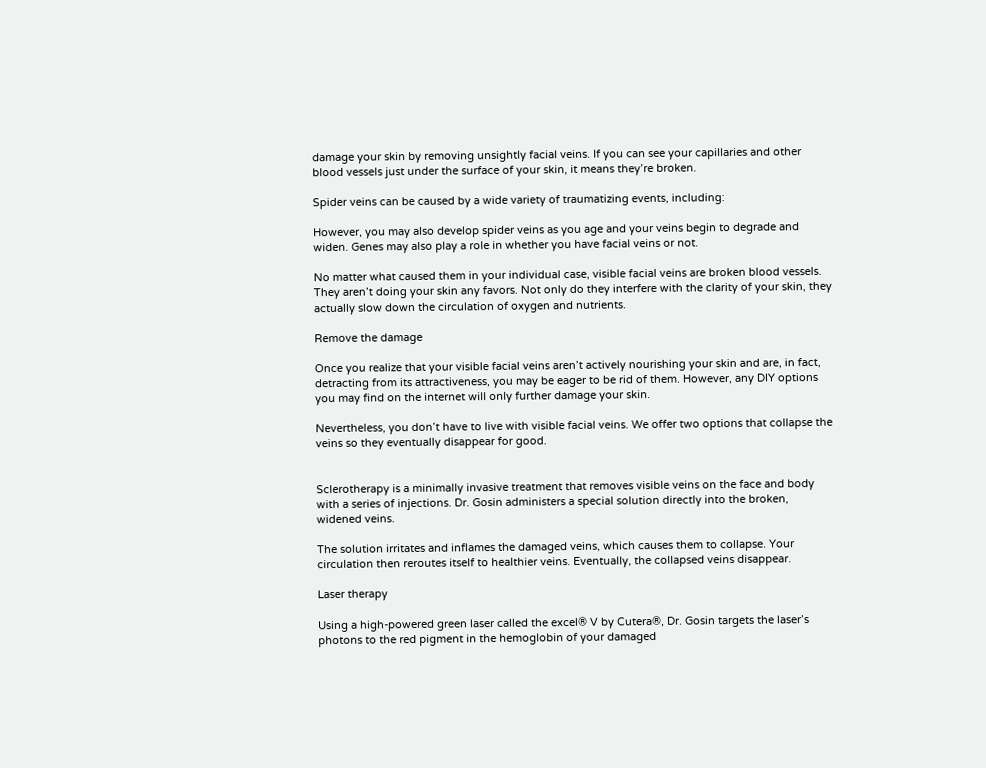damage your skin by removing unsightly facial veins. If you can see your capillaries and other blood vessels just under the surface of your skin, it means they’re broken.

Spider veins can be caused by a wide variety of traumatizing events, including:

However, you may also develop spider veins as you age and your veins begin to degrade and widen. Genes may also play a role in whether you have facial veins or not.

No matter what caused them in your individual case, visible facial veins are broken blood vessels. They aren’t doing your skin any favors. Not only do they interfere with the clarity of your skin, they actually slow down the circulation of oxygen and nutrients.

Remove the damage

Once you realize that your visible facial veins aren’t actively nourishing your skin and are, in fact, detracting from its attractiveness, you may be eager to be rid of them. However, any DIY options you may find on the internet will only further damage your skin.

Nevertheless, you don’t have to live with visible facial veins. We offer two options that collapse the veins so they eventually disappear for good.


Sclerotherapy is a minimally invasive treatment that removes visible veins on the face and body with a series of injections. Dr. Gosin administers a special solution directly into the broken, widened veins.

The solution irritates and inflames the damaged veins, which causes them to collapse. Your circulation then reroutes itself to healthier veins. Eventually, the collapsed veins disappear.

Laser therapy

Using a high-powered green laser called the excel® V by Cutera®, Dr. Gosin targets the laser’s photons to the red pigment in the hemoglobin of your damaged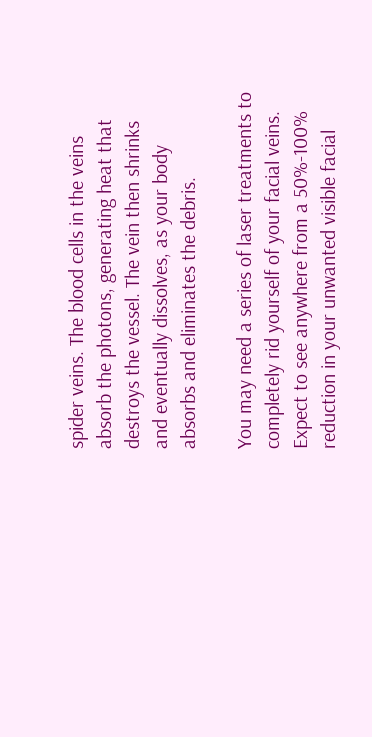spider veins. The blood cells in the veins absorb the photons, generating heat that destroys the vessel. The vein then shrinks and eventually dissolves, as your body absorbs and eliminates the debris.

You may need a series of laser treatments to completely rid yourself of your facial veins. Expect to see anywhere from a 50%-100% reduction in your unwanted visible facial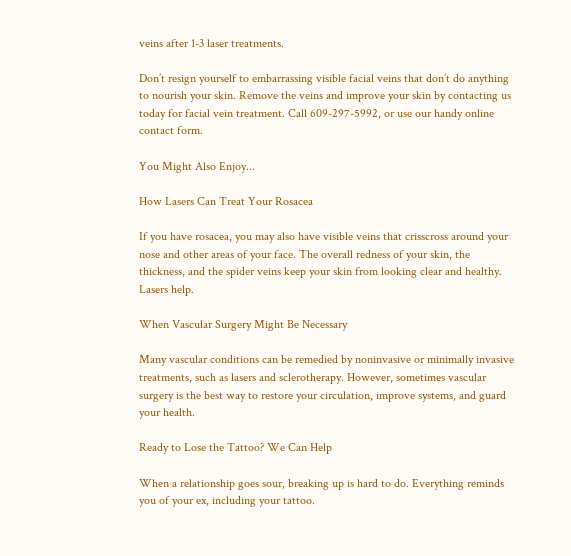veins after 1-3 laser treatments.

Don’t resign yourself to embarrassing visible facial veins that don’t do anything to nourish your skin. Remove the veins and improve your skin by contacting us today for facial vein treatment. Call 609-297-5992, or use our handy online contact form.

You Might Also Enjoy...

How Lasers Can Treat Your Rosacea

If you have rosacea, you may also have visible veins that crisscross around your nose and other areas of your face. The overall redness of your skin, the thickness, and the spider veins keep your skin from looking clear and healthy. Lasers help.

When Vascular Surgery Might Be Necessary

Many vascular conditions can be remedied by noninvasive or minimally invasive treatments, such as lasers and sclerotherapy. However, sometimes vascular surgery is the best way to restore your circulation, improve systems, and guard your health.

Ready to Lose the Tattoo? We Can Help

When a relationship goes sour, breaking up is hard to do. Everything reminds you of your ex, including your tattoo.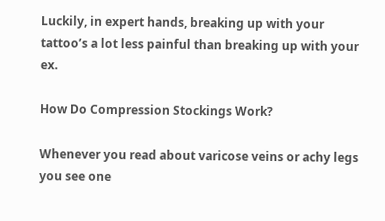Luckily, in expert hands, breaking up with your tattoo’s a lot less painful than breaking up with your ex.

How Do Compression Stockings Work?

Whenever you read about varicose veins or achy legs you see one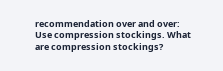recommendation over and over: Use compression stockings. What are compression stockings?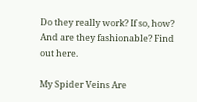Do they really work? If so, how? And are they fashionable? Find out here.

My Spider Veins Are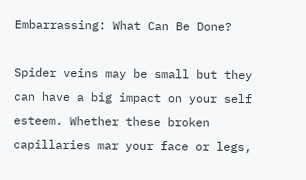Embarrassing: What Can Be Done?

Spider veins may be small but they can have a big impact on your self esteem. Whether these broken capillaries mar your face or legs,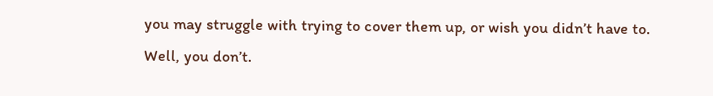you may struggle with trying to cover them up, or wish you didn’t have to. Well, you don’t.